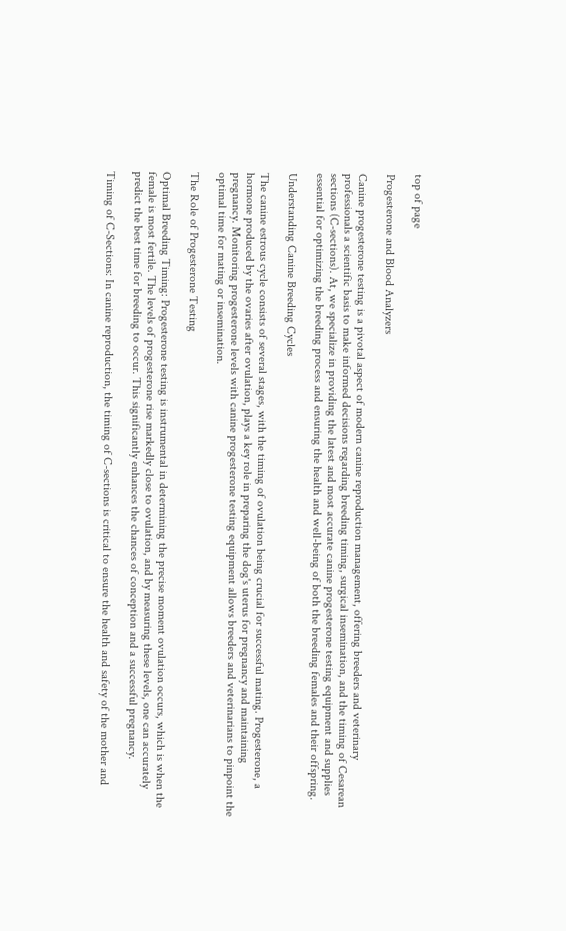top of page

Progesterone and Blood Analyzers

Canine progesterone testing is a pivotal aspect of modern canine reproduction management, offering breeders and veterinary professionals a scientific basis to make informed decisions regarding breeding timing, surgical insemination, and the timing of Cesarean sections (C-sections). At, we specialize in providing the latest and most accurate canine progesterone testing equipment and supplies essential for optimizing the breeding process and ensuring the health and well-being of both the breeding females and their offspring.

Understanding Canine Breeding Cycles

The canine estrous cycle consists of several stages, with the timing of ovulation being crucial for successful mating. Progesterone, a hormone produced by the ovaries after ovulation, plays a key role in preparing the dog's uterus for pregnancy and maintaining pregnancy. Monitoring progesterone levels with canine progesterone testing equipment allows breeders and veterinarians to pinpoint the optimal time for mating or insemination.

The Role of Progesterone Testing

Optimal Breeding Timing: Progesterone testing is instrumental in determining the precise moment ovulation occurs, which is when the female is most fertile. The levels of progesterone rise markedly close to ovulation, and by measuring these levels, one can accurately predict the best time for breeding to occur. This significantly enhances the chances of conception and a successful pregnancy.

Timing of C-Sections: In canine reproduction, the timing of C-sections is critical to ensure the health and safety of the mother and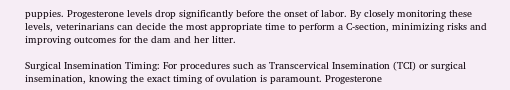puppies. Progesterone levels drop significantly before the onset of labor. By closely monitoring these levels, veterinarians can decide the most appropriate time to perform a C-section, minimizing risks and improving outcomes for the dam and her litter.

Surgical Insemination Timing: For procedures such as Transcervical Insemination (TCI) or surgical insemination, knowing the exact timing of ovulation is paramount. Progesterone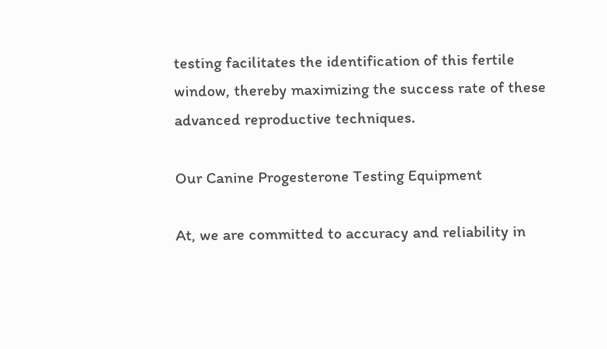testing facilitates the identification of this fertile window, thereby maximizing the success rate of these advanced reproductive techniques.

Our Canine Progesterone Testing Equipment

At, we are committed to accuracy and reliability in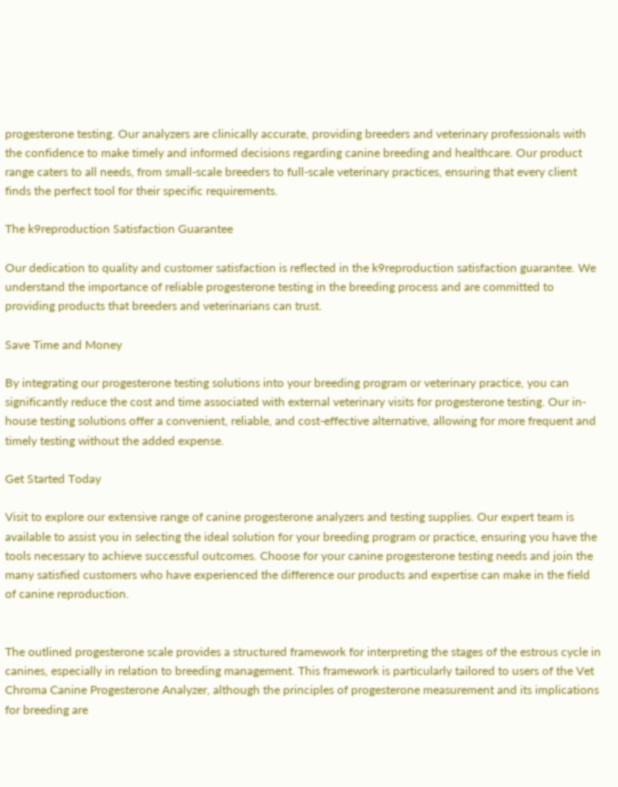progesterone testing. Our analyzers are clinically accurate, providing breeders and veterinary professionals with the confidence to make timely and informed decisions regarding canine breeding and healthcare. Our product range caters to all needs, from small-scale breeders to full-scale veterinary practices, ensuring that every client finds the perfect tool for their specific requirements.

The k9reproduction Satisfaction Guarantee

Our dedication to quality and customer satisfaction is reflected in the k9reproduction satisfaction guarantee. We understand the importance of reliable progesterone testing in the breeding process and are committed to providing products that breeders and veterinarians can trust.

Save Time and Money

By integrating our progesterone testing solutions into your breeding program or veterinary practice, you can significantly reduce the cost and time associated with external veterinary visits for progesterone testing. Our in-house testing solutions offer a convenient, reliable, and cost-effective alternative, allowing for more frequent and timely testing without the added expense.

Get Started Today

Visit to explore our extensive range of canine progesterone analyzers and testing supplies. Our expert team is available to assist you in selecting the ideal solution for your breeding program or practice, ensuring you have the tools necessary to achieve successful outcomes. Choose for your canine progesterone testing needs and join the many satisfied customers who have experienced the difference our products and expertise can make in the field of canine reproduction.


The outlined progesterone scale provides a structured framework for interpreting the stages of the estrous cycle in canines, especially in relation to breeding management. This framework is particularly tailored to users of the Vet Chroma Canine Progesterone Analyzer, although the principles of progesterone measurement and its implications for breeding are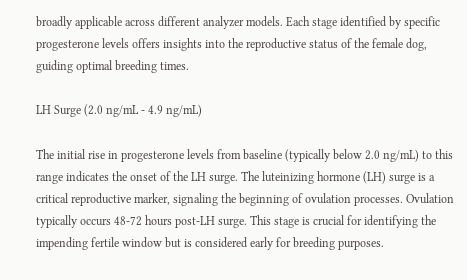broadly applicable across different analyzer models. Each stage identified by specific progesterone levels offers insights into the reproductive status of the female dog, guiding optimal breeding times.

LH Surge (2.0 ng/mL - 4.9 ng/mL)

The initial rise in progesterone levels from baseline (typically below 2.0 ng/mL) to this range indicates the onset of the LH surge. The luteinizing hormone (LH) surge is a critical reproductive marker, signaling the beginning of ovulation processes. Ovulation typically occurs 48-72 hours post-LH surge. This stage is crucial for identifying the impending fertile window but is considered early for breeding purposes.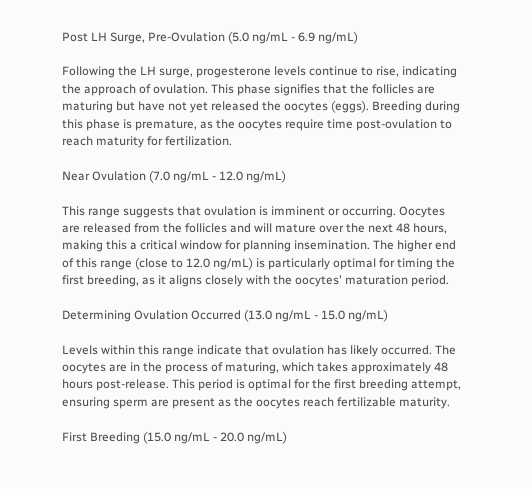Post LH Surge, Pre-Ovulation (5.0 ng/mL - 6.9 ng/mL)

Following the LH surge, progesterone levels continue to rise, indicating the approach of ovulation. This phase signifies that the follicles are maturing but have not yet released the oocytes (eggs). Breeding during this phase is premature, as the oocytes require time post-ovulation to reach maturity for fertilization.

Near Ovulation (7.0 ng/mL - 12.0 ng/mL)

This range suggests that ovulation is imminent or occurring. Oocytes are released from the follicles and will mature over the next 48 hours, making this a critical window for planning insemination. The higher end of this range (close to 12.0 ng/mL) is particularly optimal for timing the first breeding, as it aligns closely with the oocytes' maturation period.

Determining Ovulation Occurred (13.0 ng/mL - 15.0 ng/mL)

Levels within this range indicate that ovulation has likely occurred. The oocytes are in the process of maturing, which takes approximately 48 hours post-release. This period is optimal for the first breeding attempt, ensuring sperm are present as the oocytes reach fertilizable maturity.

First Breeding (15.0 ng/mL - 20.0 ng/mL)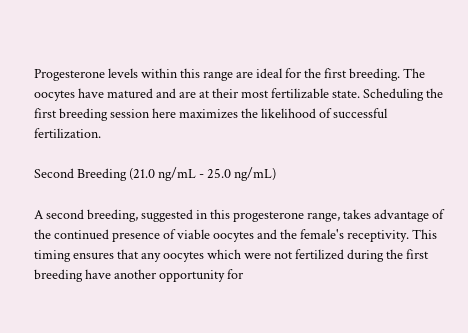Progesterone levels within this range are ideal for the first breeding. The oocytes have matured and are at their most fertilizable state. Scheduling the first breeding session here maximizes the likelihood of successful fertilization.

Second Breeding (21.0 ng/mL - 25.0 ng/mL)

A second breeding, suggested in this progesterone range, takes advantage of the continued presence of viable oocytes and the female's receptivity. This timing ensures that any oocytes which were not fertilized during the first breeding have another opportunity for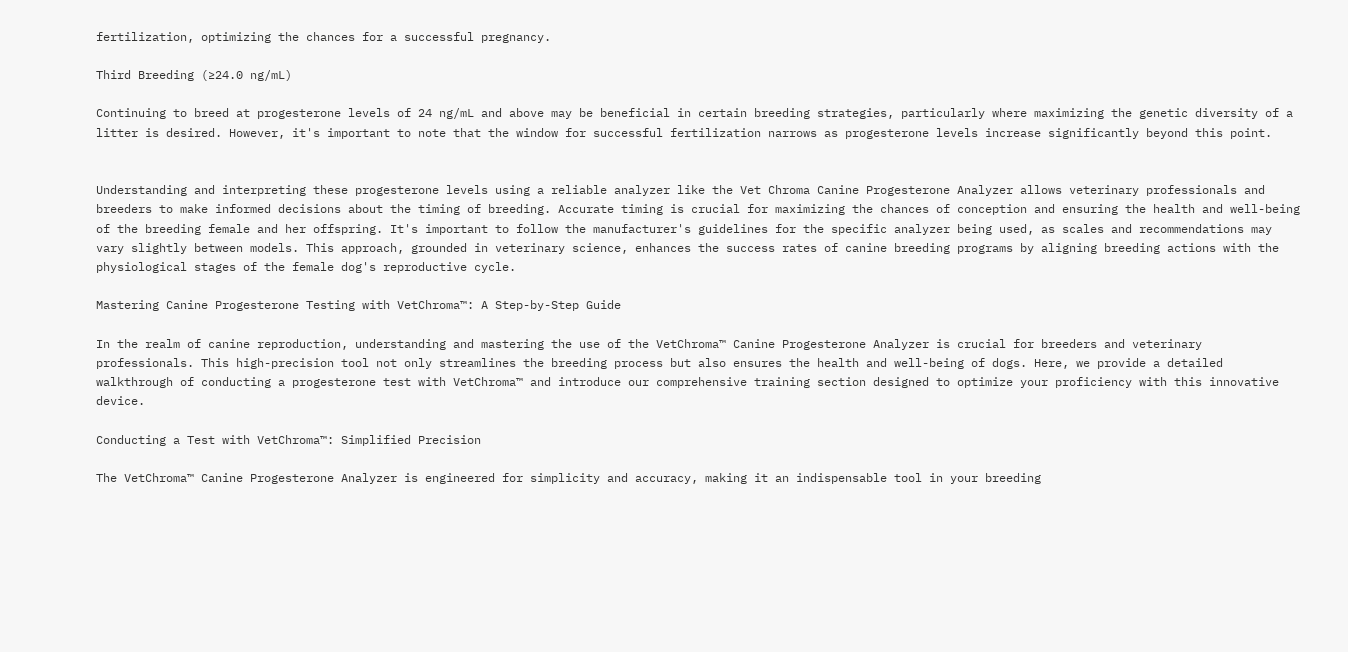fertilization, optimizing the chances for a successful pregnancy.

Third Breeding (≥24.0 ng/mL)

Continuing to breed at progesterone levels of 24 ng/mL and above may be beneficial in certain breeding strategies, particularly where maximizing the genetic diversity of a litter is desired. However, it's important to note that the window for successful fertilization narrows as progesterone levels increase significantly beyond this point.


Understanding and interpreting these progesterone levels using a reliable analyzer like the Vet Chroma Canine Progesterone Analyzer allows veterinary professionals and breeders to make informed decisions about the timing of breeding. Accurate timing is crucial for maximizing the chances of conception and ensuring the health and well-being of the breeding female and her offspring. It's important to follow the manufacturer's guidelines for the specific analyzer being used, as scales and recommendations may vary slightly between models. This approach, grounded in veterinary science, enhances the success rates of canine breeding programs by aligning breeding actions with the physiological stages of the female dog's reproductive cycle.

Mastering Canine Progesterone Testing with VetChroma™: A Step-by-Step Guide

In the realm of canine reproduction, understanding and mastering the use of the VetChroma™ Canine Progesterone Analyzer is crucial for breeders and veterinary professionals. This high-precision tool not only streamlines the breeding process but also ensures the health and well-being of dogs. Here, we provide a detailed walkthrough of conducting a progesterone test with VetChroma™ and introduce our comprehensive training section designed to optimize your proficiency with this innovative device.

Conducting a Test with VetChroma™: Simplified Precision

The VetChroma™ Canine Progesterone Analyzer is engineered for simplicity and accuracy, making it an indispensable tool in your breeding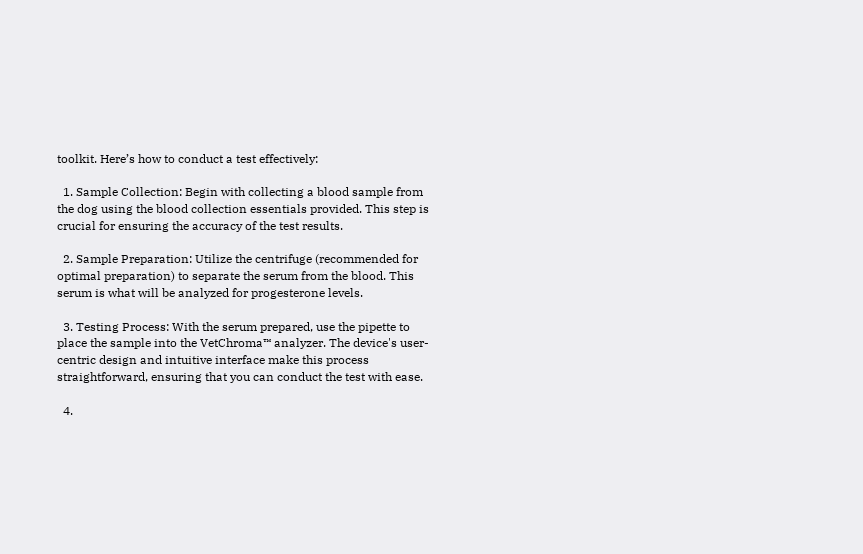toolkit. Here’s how to conduct a test effectively:

  1. Sample Collection: Begin with collecting a blood sample from the dog using the blood collection essentials provided. This step is crucial for ensuring the accuracy of the test results.

  2. Sample Preparation: Utilize the centrifuge (recommended for optimal preparation) to separate the serum from the blood. This serum is what will be analyzed for progesterone levels.

  3. Testing Process: With the serum prepared, use the pipette to place the sample into the VetChroma™ analyzer. The device's user-centric design and intuitive interface make this process straightforward, ensuring that you can conduct the test with ease.

  4.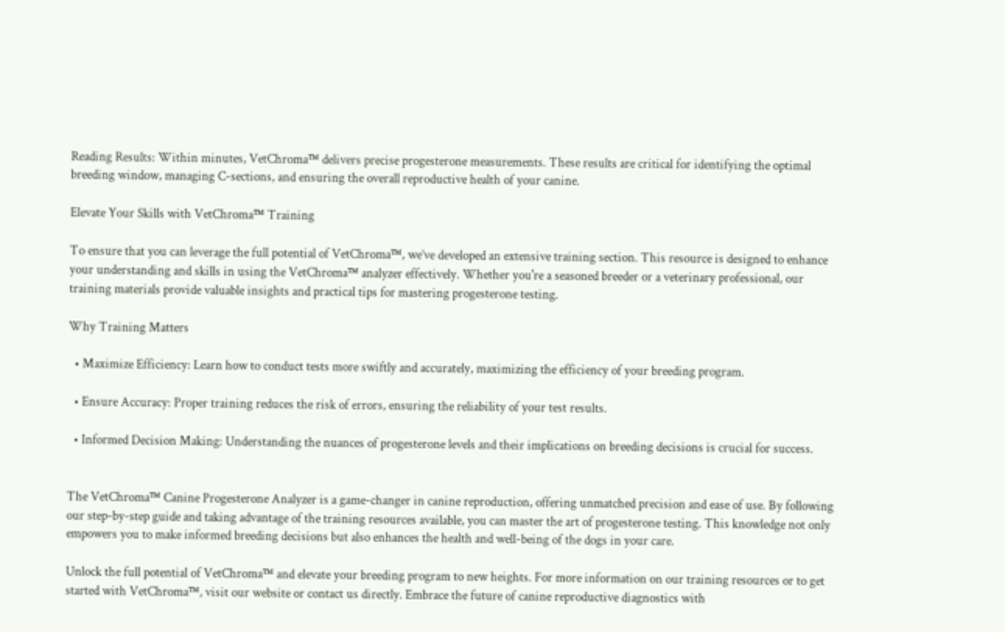Reading Results: Within minutes, VetChroma™ delivers precise progesterone measurements. These results are critical for identifying the optimal breeding window, managing C-sections, and ensuring the overall reproductive health of your canine.

Elevate Your Skills with VetChroma™ Training

To ensure that you can leverage the full potential of VetChroma™, we’ve developed an extensive training section. This resource is designed to enhance your understanding and skills in using the VetChroma™ analyzer effectively. Whether you're a seasoned breeder or a veterinary professional, our training materials provide valuable insights and practical tips for mastering progesterone testing.

Why Training Matters

  • Maximize Efficiency: Learn how to conduct tests more swiftly and accurately, maximizing the efficiency of your breeding program.

  • Ensure Accuracy: Proper training reduces the risk of errors, ensuring the reliability of your test results.

  • Informed Decision Making: Understanding the nuances of progesterone levels and their implications on breeding decisions is crucial for success.


The VetChroma™ Canine Progesterone Analyzer is a game-changer in canine reproduction, offering unmatched precision and ease of use. By following our step-by-step guide and taking advantage of the training resources available, you can master the art of progesterone testing. This knowledge not only empowers you to make informed breeding decisions but also enhances the health and well-being of the dogs in your care.

Unlock the full potential of VetChroma™ and elevate your breeding program to new heights. For more information on our training resources or to get started with VetChroma™, visit our website or contact us directly. Embrace the future of canine reproductive diagnostics with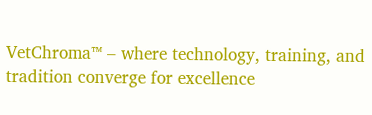VetChroma™ – where technology, training, and tradition converge for excellence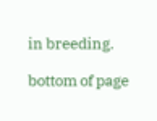in breeding.

bottom of page